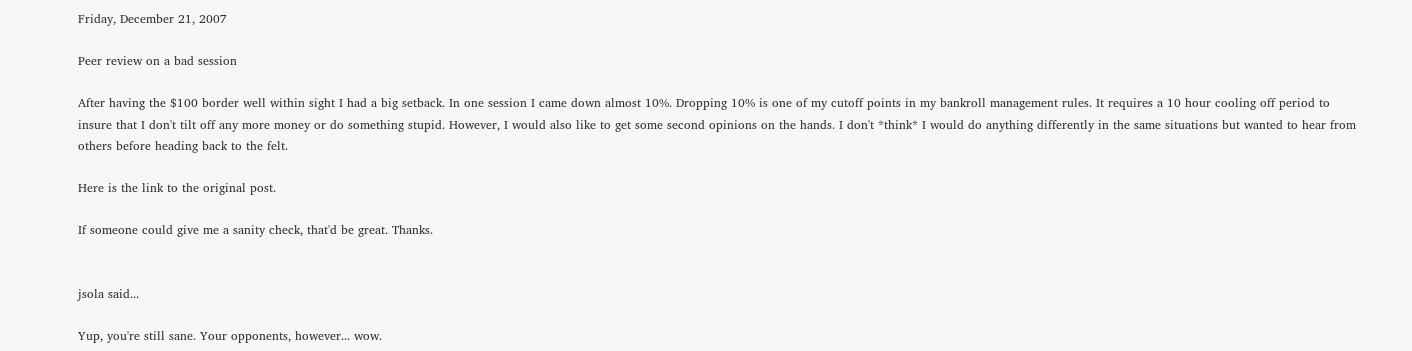Friday, December 21, 2007

Peer review on a bad session

After having the $100 border well within sight I had a big setback. In one session I came down almost 10%. Dropping 10% is one of my cutoff points in my bankroll management rules. It requires a 10 hour cooling off period to insure that I don't tilt off any more money or do something stupid. However, I would also like to get some second opinions on the hands. I don't *think* I would do anything differently in the same situations but wanted to hear from others before heading back to the felt.

Here is the link to the original post.

If someone could give me a sanity check, that'd be great. Thanks.


jsola said...

Yup, you're still sane. Your opponents, however... wow.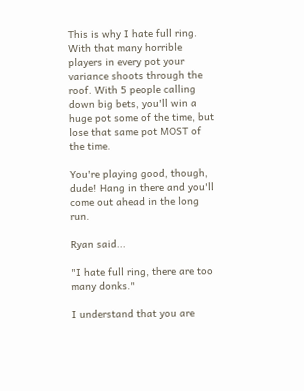This is why I hate full ring. With that many horrible players in every pot your variance shoots through the roof. With 5 people calling down big bets, you'll win a huge pot some of the time, but lose that same pot MOST of the time.

You're playing good, though, dude! Hang in there and you'll come out ahead in the long run.

Ryan said...

"I hate full ring, there are too many donks."

I understand that you are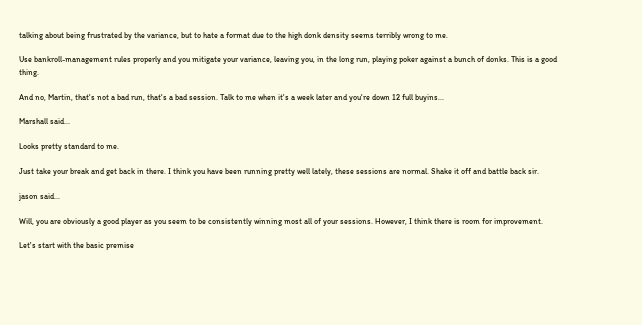talking about being frustrated by the variance, but to hate a format due to the high donk density seems terribly wrong to me.

Use bankroll-management rules properly and you mitigate your variance, leaving you, in the long run, playing poker against a bunch of donks. This is a good thing.

And no, Martin, that's not a bad run, that's a bad session. Talk to me when it's a week later and you're down 12 full buyins...

Marshall said...

Looks pretty standard to me.

Just take your break and get back in there. I think you have been running pretty well lately, these sessions are normal. Shake it off and battle back sir.

jason said...

Will, you are obviously a good player as you seem to be consistently winning most all of your sessions. However, I think there is room for improvement.

Let's start with the basic premise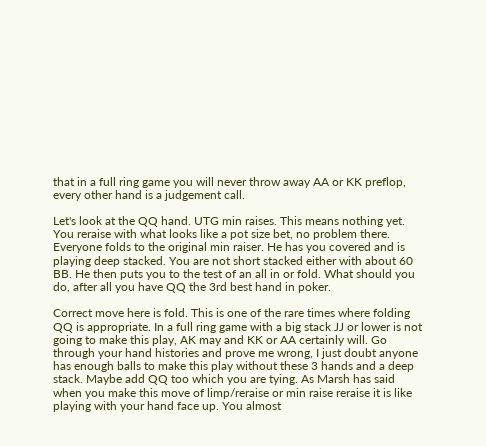that in a full ring game you will never throw away AA or KK preflop, every other hand is a judgement call.

Let's look at the QQ hand. UTG min raises. This means nothing yet. You reraise with what looks like a pot size bet, no problem there. Everyone folds to the original min raiser. He has you covered and is playing deep stacked. You are not short stacked either with about 60 BB. He then puts you to the test of an all in or fold. What should you do, after all you have QQ the 3rd best hand in poker.

Correct move here is fold. This is one of the rare times where folding QQ is appropriate. In a full ring game with a big stack JJ or lower is not going to make this play, AK may and KK or AA certainly will. Go through your hand histories and prove me wrong, I just doubt anyone has enough balls to make this play without these 3 hands and a deep stack. Maybe add QQ too which you are tying. As Marsh has said when you make this move of limp/reraise or min raise reraise it is like playing with your hand face up. You almost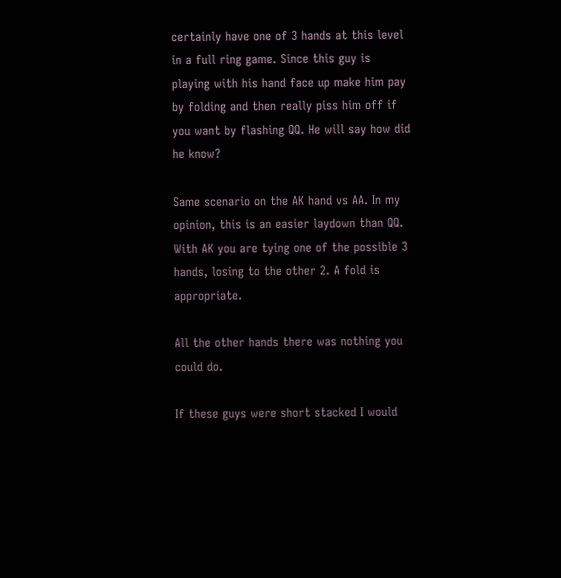certainly have one of 3 hands at this level in a full ring game. Since this guy is playing with his hand face up make him pay by folding and then really piss him off if you want by flashing QQ. He will say how did he know?

Same scenario on the AK hand vs AA. In my opinion, this is an easier laydown than QQ. With AK you are tying one of the possible 3 hands, losing to the other 2. A fold is appropriate.

All the other hands there was nothing you could do.

If these guys were short stacked I would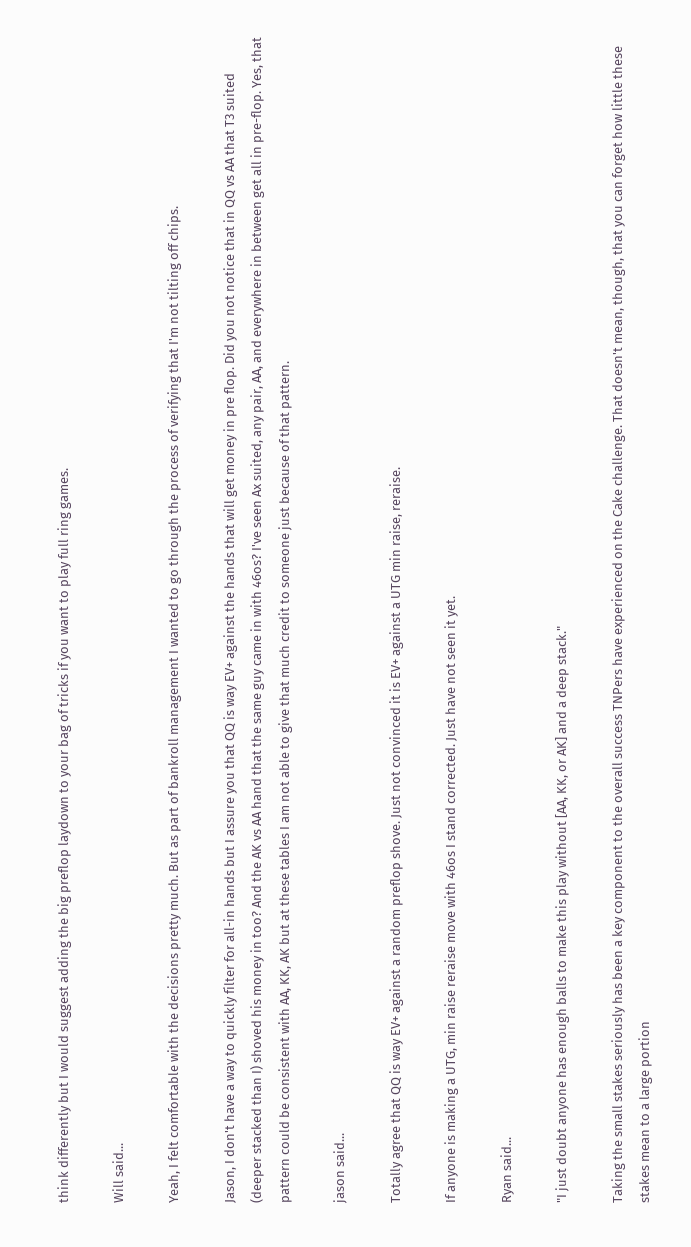think differently but I would suggest adding the big preflop laydown to your bag of tricks if you want to play full ring games.

Will said...

Yeah, I felt comfortable with the decisions pretty much. But as part of bankroll management I wanted to go through the process of verifying that I'm not tilting off chips.

Jason, I don't have a way to quickly filter for all-in hands but I assure you that QQ is way EV+ against the hands that will get money in pre flop. Did you not notice that in QQ vs AA that T3 suited (deeper stacked than I) shoved his money in too? And the AK vs AA hand that the same guy came in with 46os? I've seen Ax suited, any pair, AA, and everywhere in between get all in pre-flop. Yes, that pattern could be consistent with AA, KK, AK but at these tables I am not able to give that much credit to someone just because of that pattern.

jason said...

Totally agree that QQ is way EV+ against a random preflop shove. Just not convinced it is EV+ against a UTG min raise, reraise.

If anyone is making a UTG, min raise reraise move with 46os I stand corrected. Just have not seen it yet.

Ryan said...

"I just doubt anyone has enough balls to make this play without [AA, KK, or AK] and a deep stack."

Taking the small stakes seriously has been a key component to the overall success TNPers have experienced on the Cake challenge. That doesn't mean, though, that you can forget how little these stakes mean to a large portion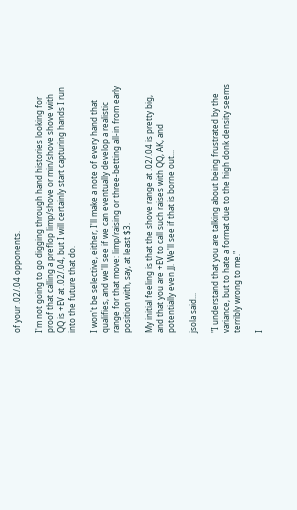of your .02/.04 opponents.

I'm not going to go digging through hand histories looking for proof that calling a preflop limp/shove or min/shove shove with QQ is +EV at .02/.04, but I will certainly start capturing hands I run into the future that do.

I won't be selective, either, I'll make a note of every hand that qualifies, and we'll see if we can eventually develop a realistic range for that move: limp/raising or three-betting all-in from early position with, say, at least $3.

My initial feeling is that the shove range at .02/.04 is pretty big, and that you are +EV to call such raises with QQ, AK, and potentially even JJ. We'll see if that is borne out...

jsola said...

"I understand that you are talking about being frustrated by the variance, but to hate a format due to the high donk density seems terribly wrong to me."

I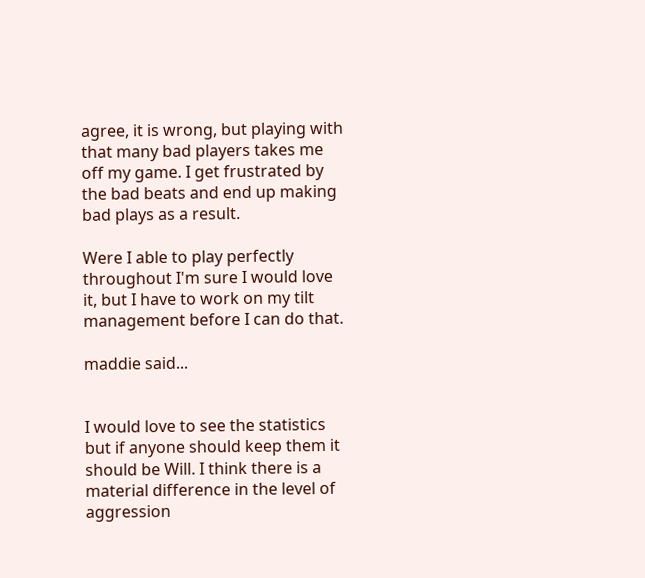agree, it is wrong, but playing with that many bad players takes me off my game. I get frustrated by the bad beats and end up making bad plays as a result.

Were I able to play perfectly throughout I'm sure I would love it, but I have to work on my tilt management before I can do that.

maddie said...


I would love to see the statistics but if anyone should keep them it should be Will. I think there is a material difference in the level of aggression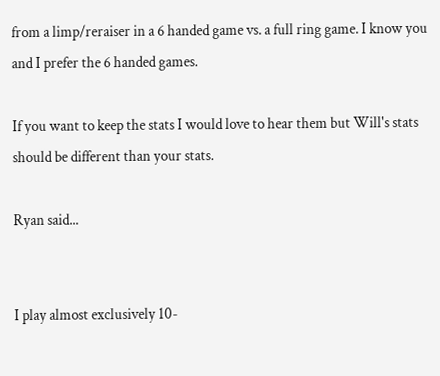from a limp/reraiser in a 6 handed game vs. a full ring game. I know you and I prefer the 6 handed games.

If you want to keep the stats I would love to hear them but Will's stats should be different than your stats.

Ryan said...


I play almost exclusively 10-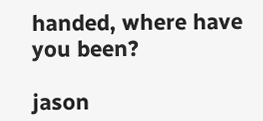handed, where have you been?

jason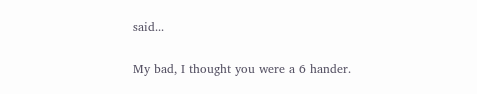said...

My bad, I thought you were a 6 hander.